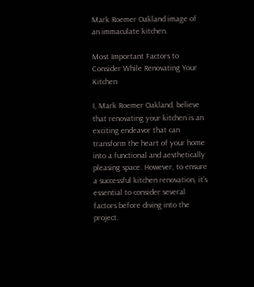Mark Roemer Oakland image of an immaculate kitchen.

Most Important Factors to Consider While Renovating Your Kitchen

I, Mark Roemer Oakland, believe that renovating your kitchen is an exciting endeavor that can transform the heart of your home into a functional and aesthetically pleasing space. However, to ensure a successful kitchen renovation, it’s essential to consider several factors before diving into the project.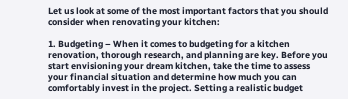Let us look at some of the most important factors that you should consider when renovating your kitchen:

1. Budgeting – When it comes to budgeting for a kitchen renovation, thorough research, and planning are key. Before you start envisioning your dream kitchen, take the time to assess your financial situation and determine how much you can comfortably invest in the project. Setting a realistic budget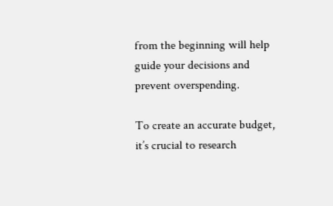from the beginning will help guide your decisions and prevent overspending.

To create an accurate budget, it’s crucial to research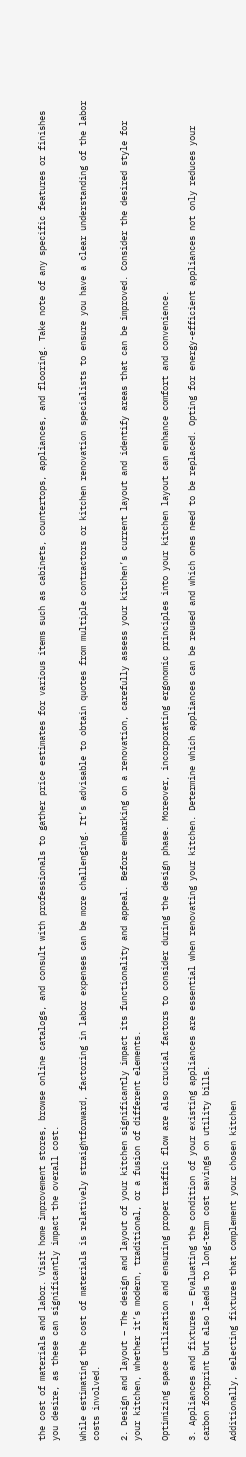the cost of materials and labor. Visit home improvement stores, browse online catalogs, and consult with professionals to gather price estimates for various items such as cabinets, countertops, appliances, and flooring. Take note of any specific features or finishes you desire, as these can significantly impact the overall cost.

While estimating the cost of materials is relatively straightforward, factoring in labor expenses can be more challenging. It’s advisable to obtain quotes from multiple contractors or kitchen renovation specialists to ensure you have a clear understanding of the labor costs involved.

2. Design and layout – The design and layout of your kitchen significantly impact its functionality and appeal. Before embarking on a renovation, carefully assess your kitchen’s current layout and identify areas that can be improved. Consider the desired style for your kitchen, whether it’s modern, traditional, or a fusion of different elements.

Optimizing space utilization and ensuring proper traffic flow are also crucial factors to consider during the design phase. Moreover, incorporating ergonomic principles into your kitchen layout can enhance comfort and convenience.

3. Appliances and fixtures – Evaluating the condition of your existing appliances are essential when renovating your kitchen. Determine which appliances can be reused and which ones need to be replaced. Opting for energy-efficient appliances not only reduces your carbon footprint but also leads to long-term cost savings on utility bills.

Additionally, selecting fixtures that complement your chosen kitchen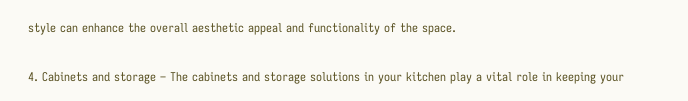style can enhance the overall aesthetic appeal and functionality of the space.

4. Cabinets and storage – The cabinets and storage solutions in your kitchen play a vital role in keeping your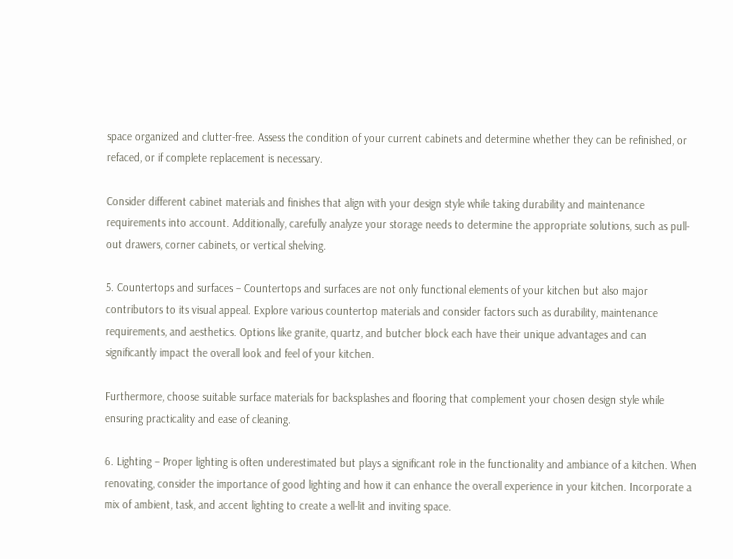space organized and clutter-free. Assess the condition of your current cabinets and determine whether they can be refinished, or refaced, or if complete replacement is necessary.

Consider different cabinet materials and finishes that align with your design style while taking durability and maintenance requirements into account. Additionally, carefully analyze your storage needs to determine the appropriate solutions, such as pull-out drawers, corner cabinets, or vertical shelving.

5. Countertops and surfaces – Countertops and surfaces are not only functional elements of your kitchen but also major contributors to its visual appeal. Explore various countertop materials and consider factors such as durability, maintenance requirements, and aesthetics. Options like granite, quartz, and butcher block each have their unique advantages and can significantly impact the overall look and feel of your kitchen.

Furthermore, choose suitable surface materials for backsplashes and flooring that complement your chosen design style while ensuring practicality and ease of cleaning.

6. Lighting – Proper lighting is often underestimated but plays a significant role in the functionality and ambiance of a kitchen. When renovating, consider the importance of good lighting and how it can enhance the overall experience in your kitchen. Incorporate a mix of ambient, task, and accent lighting to create a well-lit and inviting space.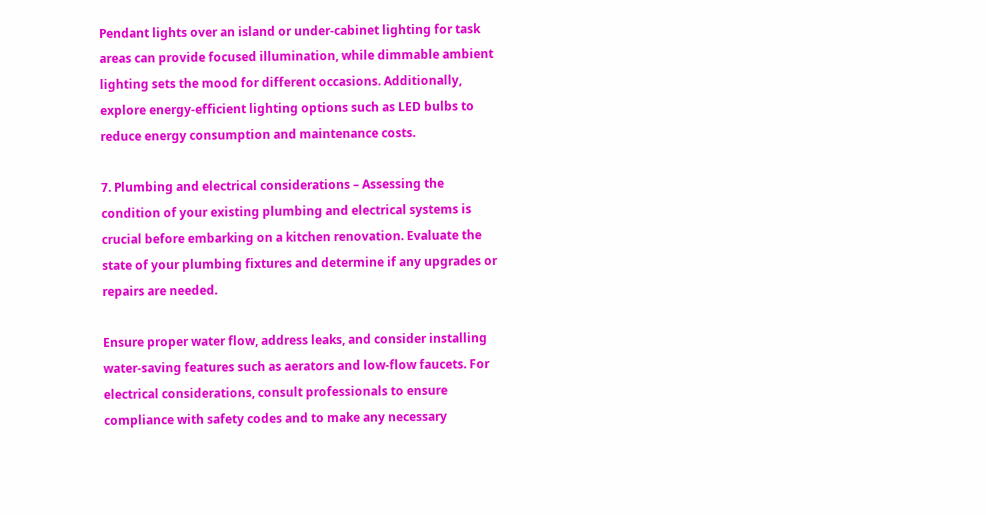Pendant lights over an island or under-cabinet lighting for task areas can provide focused illumination, while dimmable ambient lighting sets the mood for different occasions. Additionally, explore energy-efficient lighting options such as LED bulbs to reduce energy consumption and maintenance costs.

7. Plumbing and electrical considerations – Assessing the condition of your existing plumbing and electrical systems is crucial before embarking on a kitchen renovation. Evaluate the state of your plumbing fixtures and determine if any upgrades or repairs are needed.

Ensure proper water flow, address leaks, and consider installing water-saving features such as aerators and low-flow faucets. For electrical considerations, consult professionals to ensure compliance with safety codes and to make any necessary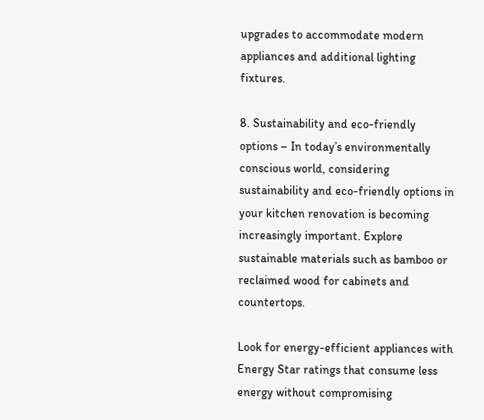upgrades to accommodate modern appliances and additional lighting fixtures.

8. Sustainability and eco-friendly options – In today’s environmentally conscious world, considering sustainability and eco-friendly options in your kitchen renovation is becoming increasingly important. Explore sustainable materials such as bamboo or reclaimed wood for cabinets and countertops.

Look for energy-efficient appliances with Energy Star ratings that consume less energy without compromising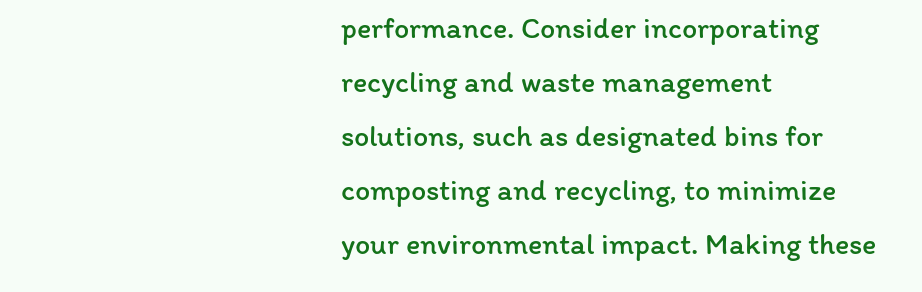performance. Consider incorporating recycling and waste management solutions, such as designated bins for composting and recycling, to minimize your environmental impact. Making these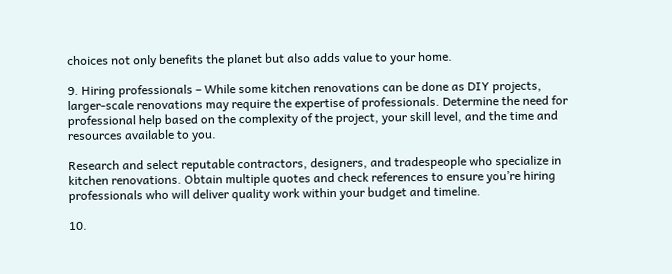choices not only benefits the planet but also adds value to your home.

9. Hiring professionals – While some kitchen renovations can be done as DIY projects, larger-scale renovations may require the expertise of professionals. Determine the need for professional help based on the complexity of the project, your skill level, and the time and resources available to you.

Research and select reputable contractors, designers, and tradespeople who specialize in kitchen renovations. Obtain multiple quotes and check references to ensure you’re hiring professionals who will deliver quality work within your budget and timeline.

10.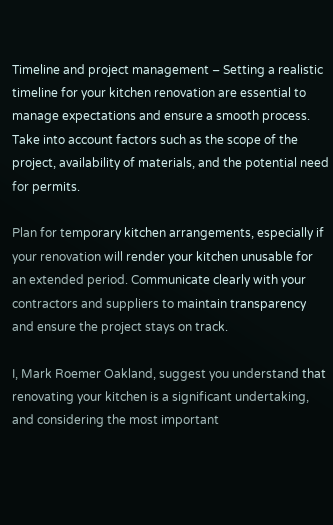Timeline and project management – Setting a realistic timeline for your kitchen renovation are essential to manage expectations and ensure a smooth process. Take into account factors such as the scope of the project, availability of materials, and the potential need for permits.

Plan for temporary kitchen arrangements, especially if your renovation will render your kitchen unusable for an extended period. Communicate clearly with your contractors and suppliers to maintain transparency and ensure the project stays on track.

I, Mark Roemer Oakland, suggest you understand that renovating your kitchen is a significant undertaking, and considering the most important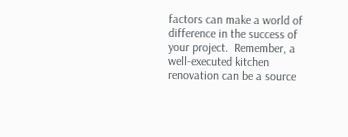factors can make a world of difference in the success of your project.  Remember, a well-executed kitchen renovation can be a source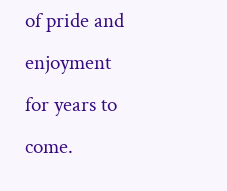of pride and enjoyment for years to come.